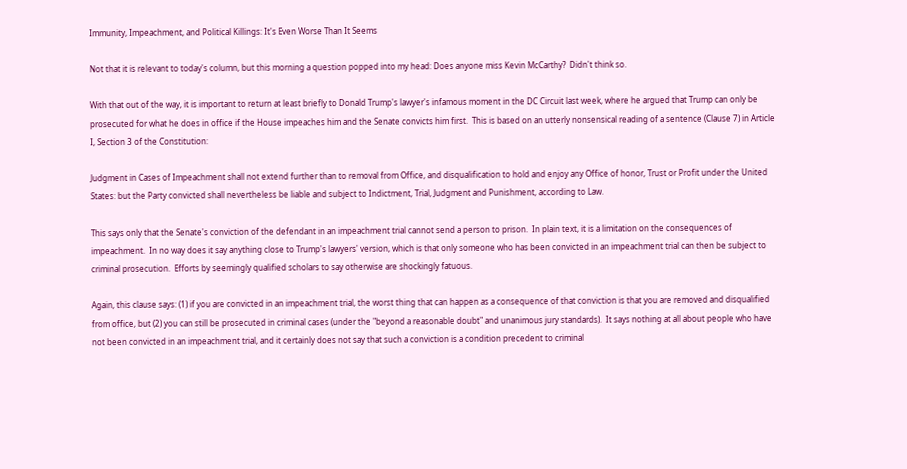Immunity, Impeachment, and Political Killings: It's Even Worse Than It Seems

Not that it is relevant to today's column, but this morning a question popped into my head: Does anyone miss Kevin McCarthy?  Didn't think so.

With that out of the way, it is important to return at least briefly to Donald Trump's lawyer's infamous moment in the DC Circuit last week, where he argued that Trump can only be prosecuted for what he does in office if the House impeaches him and the Senate convicts him first.  This is based on an utterly nonsensical reading of a sentence (Clause 7) in Article I, Section 3 of the Constitution:

Judgment in Cases of Impeachment shall not extend further than to removal from Office, and disqualification to hold and enjoy any Office of honor, Trust or Profit under the United States: but the Party convicted shall nevertheless be liable and subject to Indictment, Trial, Judgment and Punishment, according to Law.

This says only that the Senate's conviction of the defendant in an impeachment trial cannot send a person to prison.  In plain text, it is a limitation on the consequences of impeachment.  In no way does it say anything close to Trump's lawyers' version, which is that only someone who has been convicted in an impeachment trial can then be subject to criminal prosecution.  Efforts by seemingly qualified scholars to say otherwise are shockingly fatuous.

Again, this clause says: (1) if you are convicted in an impeachment trial, the worst thing that can happen as a consequence of that conviction is that you are removed and disqualified from office, but (2) you can still be prosecuted in criminal cases (under the "beyond a reasonable doubt" and unanimous jury standards).  It says nothing at all about people who have not been convicted in an impeachment trial, and it certainly does not say that such a conviction is a condition precedent to criminal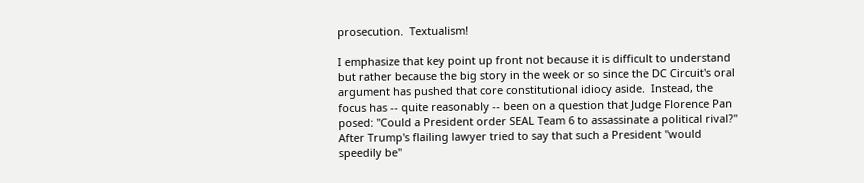prosecution.  Textualism!

I emphasize that key point up front not because it is difficult to understand but rather because the big story in the week or so since the DC Circuit's oral argument has pushed that core constitutional idiocy aside.  Instead, the focus has -- quite reasonably -- been on a question that Judge Florence Pan posed: "Could a President order SEAL Team 6 to assassinate a political rival?"  After Trump's flailing lawyer tried to say that such a President "would speedily be"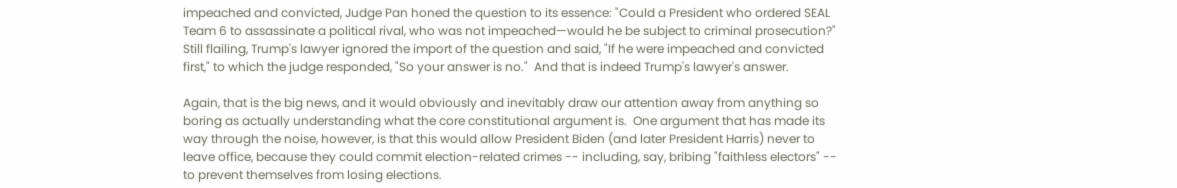impeached and convicted, Judge Pan honed the question to its essence: "Could a President who ordered SEAL Team 6 to assassinate a political rival, who was not impeached—would he be subject to criminal prosecution?"  Still flailing, Trump's lawyer ignored the import of the question and said, "If he were impeached and convicted first," to which the judge responded, "So your answer is no."  And that is indeed Trump's lawyer's answer.

Again, that is the big news, and it would obviously and inevitably draw our attention away from anything so boring as actually understanding what the core constitutional argument is.  One argument that has made its way through the noise, however, is that this would allow President Biden (and later President Harris) never to leave office, because they could commit election-related crimes -- including, say, bribing "faithless electors" -- to prevent themselves from losing elections.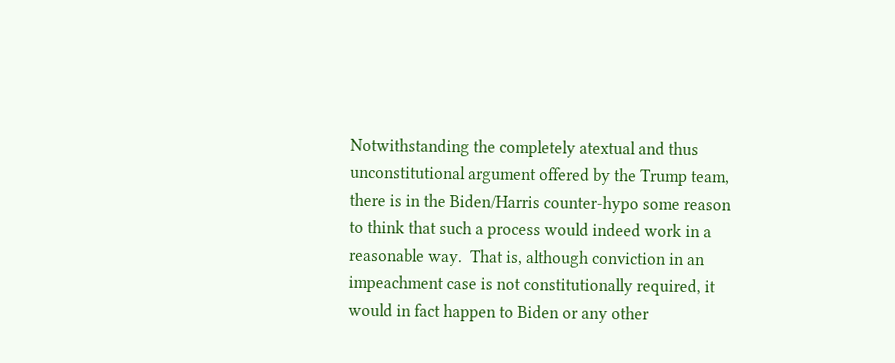Notwithstanding the completely atextual and thus unconstitutional argument offered by the Trump team, there is in the Biden/Harris counter-hypo some reason to think that such a process would indeed work in a reasonable way.  That is, although conviction in an impeachment case is not constitutionally required, it would in fact happen to Biden or any other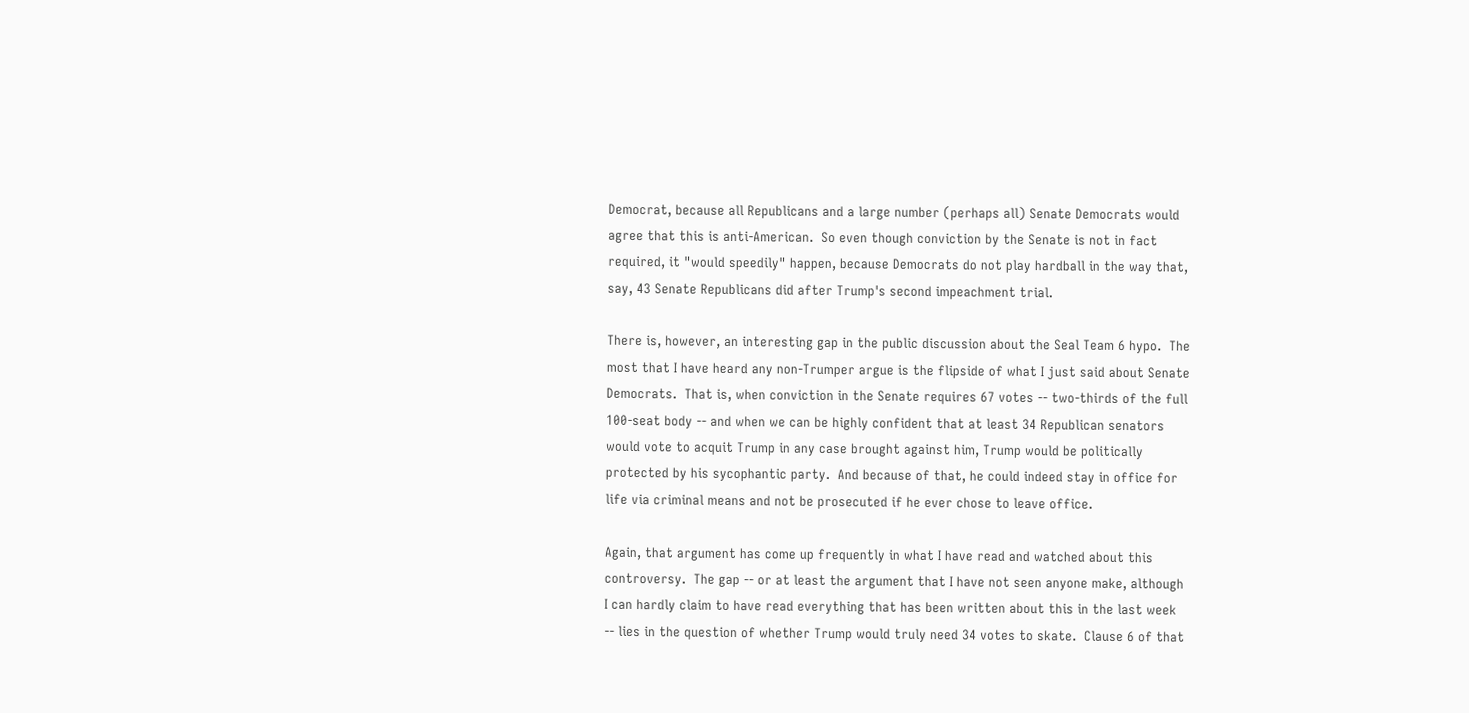Democrat, because all Republicans and a large number (perhaps all) Senate Democrats would agree that this is anti-American.  So even though conviction by the Senate is not in fact required, it "would speedily" happen, because Democrats do not play hardball in the way that, say, 43 Senate Republicans did after Trump's second impeachment trial.

There is, however, an interesting gap in the public discussion about the Seal Team 6 hypo.  The most that I have heard any non-Trumper argue is the flipside of what I just said about Senate Democrats.  That is, when conviction in the Senate requires 67 votes -- two-thirds of the full 100-seat body -- and when we can be highly confident that at least 34 Republican senators would vote to acquit Trump in any case brought against him, Trump would be politically protected by his sycophantic party.  And because of that, he could indeed stay in office for life via criminal means and not be prosecuted if he ever chose to leave office.

Again, that argument has come up frequently in what I have read and watched about this controversy.  The gap -- or at least the argument that I have not seen anyone make, although I can hardly claim to have read everything that has been written about this in the last week -- lies in the question of whether Trump would truly need 34 votes to skate.  Clause 6 of that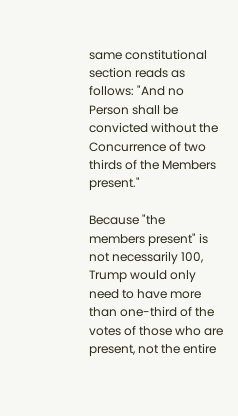same constitutional section reads as follows: "And no Person shall be convicted without the Concurrence of two thirds of the Members present."

Because "the members present" is not necessarily 100, Trump would only need to have more than one-third of the votes of those who are present, not the entire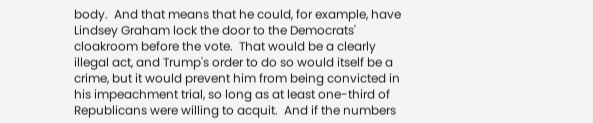body.  And that means that he could, for example, have Lindsey Graham lock the door to the Democrats' cloakroom before the vote.  That would be a clearly illegal act, and Trump's order to do so would itself be a crime, but it would prevent him from being convicted in his impeachment trial, so long as at least one-third of Republicans were willing to acquit.  And if the numbers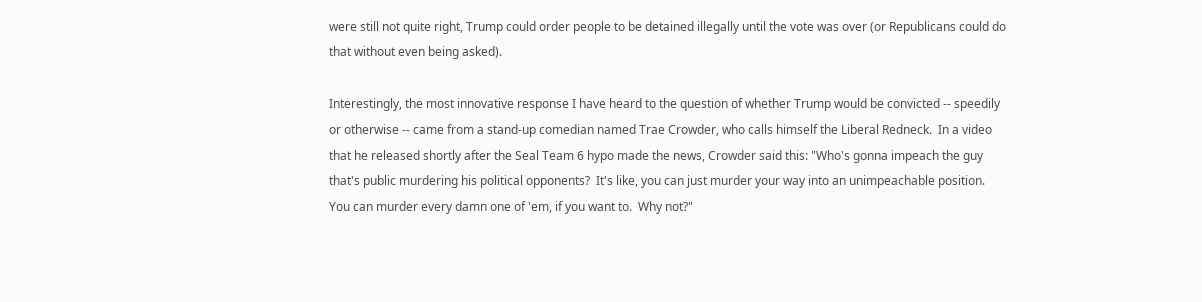were still not quite right, Trump could order people to be detained illegally until the vote was over (or Republicans could do that without even being asked).

Interestingly, the most innovative response I have heard to the question of whether Trump would be convicted -- speedily or otherwise -- came from a stand-up comedian named Trae Crowder, who calls himself the Liberal Redneck.  In a video that he released shortly after the Seal Team 6 hypo made the news, Crowder said this: "Who's gonna impeach the guy that's public murdering his political opponents?  It's like, you can just murder your way into an unimpeachable position.  You can murder every damn one of 'em, if you want to.  Why not?"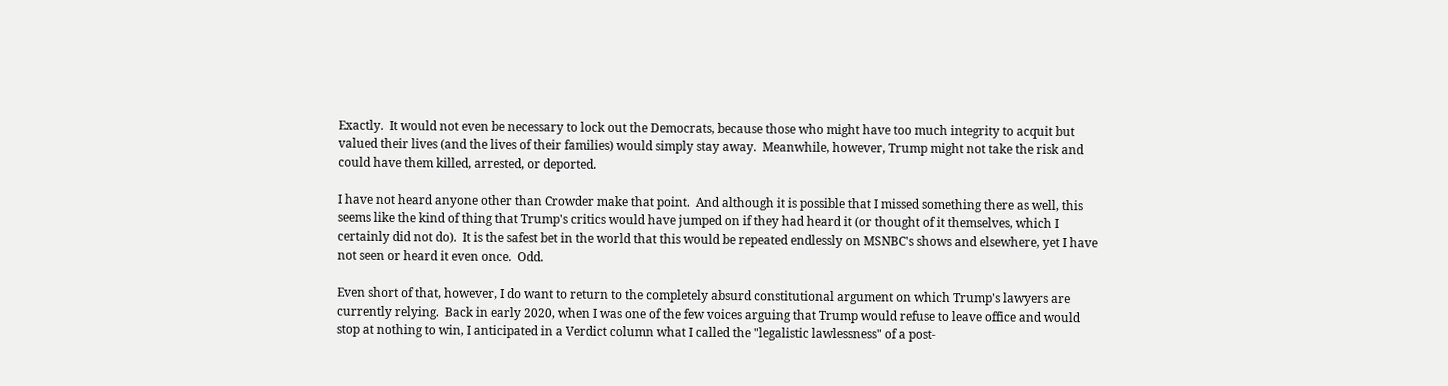Exactly.  It would not even be necessary to lock out the Democrats, because those who might have too much integrity to acquit but valued their lives (and the lives of their families) would simply stay away.  Meanwhile, however, Trump might not take the risk and could have them killed, arrested, or deported.

I have not heard anyone other than Crowder make that point.  And although it is possible that I missed something there as well, this seems like the kind of thing that Trump's critics would have jumped on if they had heard it (or thought of it themselves, which I certainly did not do).  It is the safest bet in the world that this would be repeated endlessly on MSNBC's shows and elsewhere, yet I have not seen or heard it even once.  Odd.

Even short of that, however, I do want to return to the completely absurd constitutional argument on which Trump's lawyers are currently relying.  Back in early 2020, when I was one of the few voices arguing that Trump would refuse to leave office and would stop at nothing to win, I anticipated in a Verdict column what I called the "legalistic lawlessness" of a post-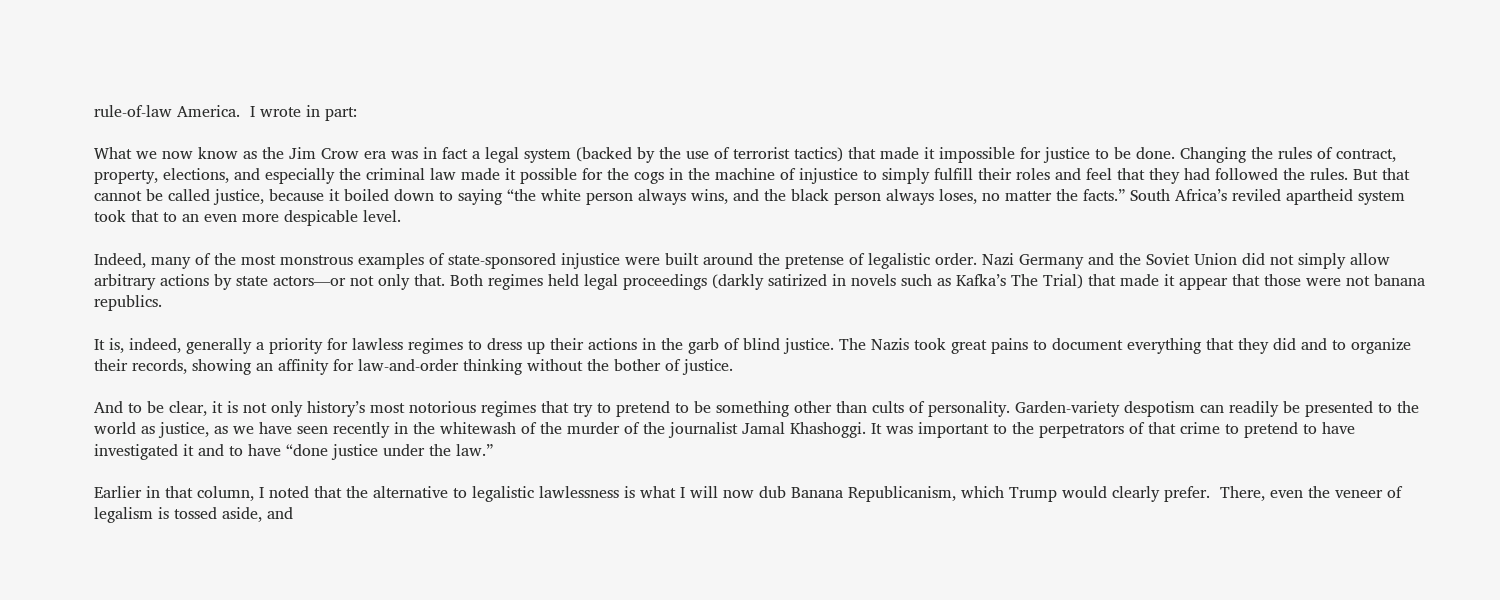rule-of-law America.  I wrote in part:

What we now know as the Jim Crow era was in fact a legal system (backed by the use of terrorist tactics) that made it impossible for justice to be done. Changing the rules of contract, property, elections, and especially the criminal law made it possible for the cogs in the machine of injustice to simply fulfill their roles and feel that they had followed the rules. But that cannot be called justice, because it boiled down to saying “the white person always wins, and the black person always loses, no matter the facts.” South Africa’s reviled apartheid system took that to an even more despicable level.

Indeed, many of the most monstrous examples of state-sponsored injustice were built around the pretense of legalistic order. Nazi Germany and the Soviet Union did not simply allow arbitrary actions by state actors—or not only that. Both regimes held legal proceedings (darkly satirized in novels such as Kafka’s The Trial) that made it appear that those were not banana republics.

It is, indeed, generally a priority for lawless regimes to dress up their actions in the garb of blind justice. The Nazis took great pains to document everything that they did and to organize their records, showing an affinity for law-and-order thinking without the bother of justice.

And to be clear, it is not only history’s most notorious regimes that try to pretend to be something other than cults of personality. Garden-variety despotism can readily be presented to the world as justice, as we have seen recently in the whitewash of the murder of the journalist Jamal Khashoggi. It was important to the perpetrators of that crime to pretend to have investigated it and to have “done justice under the law.”

Earlier in that column, I noted that the alternative to legalistic lawlessness is what I will now dub Banana Republicanism, which Trump would clearly prefer.  There, even the veneer of legalism is tossed aside, and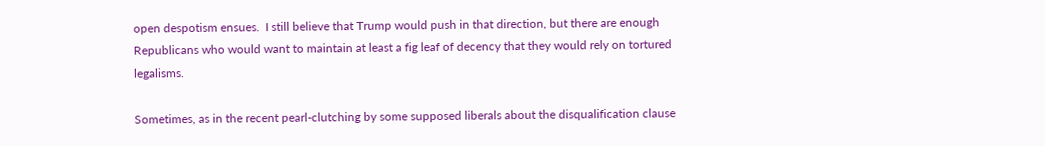open despotism ensues.  I still believe that Trump would push in that direction, but there are enough Republicans who would want to maintain at least a fig leaf of decency that they would rely on tortured legalisms.

Sometimes, as in the recent pearl-clutching by some supposed liberals about the disqualification clause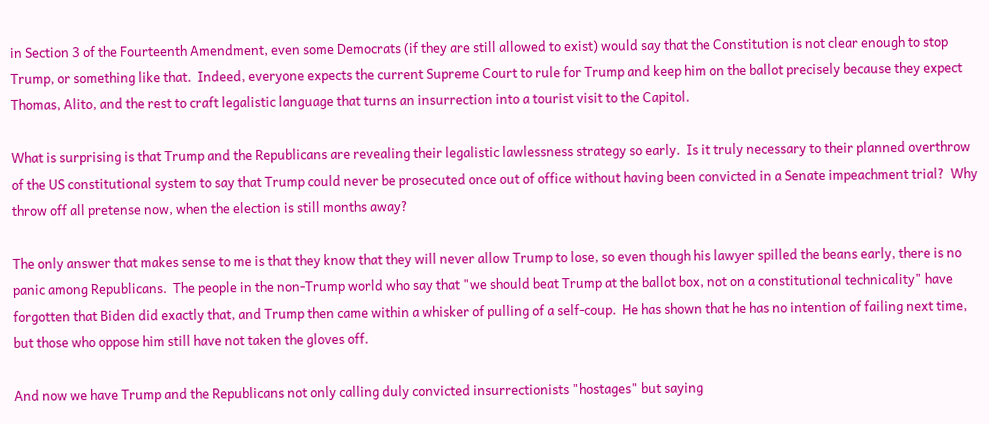in Section 3 of the Fourteenth Amendment, even some Democrats (if they are still allowed to exist) would say that the Constitution is not clear enough to stop Trump, or something like that.  Indeed, everyone expects the current Supreme Court to rule for Trump and keep him on the ballot precisely because they expect Thomas, Alito, and the rest to craft legalistic language that turns an insurrection into a tourist visit to the Capitol.

What is surprising is that Trump and the Republicans are revealing their legalistic lawlessness strategy so early.  Is it truly necessary to their planned overthrow of the US constitutional system to say that Trump could never be prosecuted once out of office without having been convicted in a Senate impeachment trial?  Why throw off all pretense now, when the election is still months away?

The only answer that makes sense to me is that they know that they will never allow Trump to lose, so even though his lawyer spilled the beans early, there is no panic among Republicans.  The people in the non-Trump world who say that "we should beat Trump at the ballot box, not on a constitutional technicality" have forgotten that Biden did exactly that, and Trump then came within a whisker of pulling of a self-coup.  He has shown that he has no intention of failing next time, but those who oppose him still have not taken the gloves off.

And now we have Trump and the Republicans not only calling duly convicted insurrectionists "hostages" but saying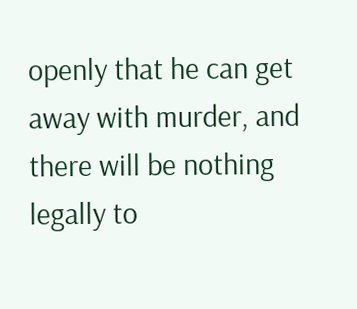openly that he can get away with murder, and there will be nothing legally to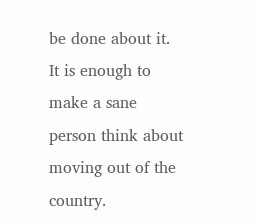be done about it.  It is enough to make a sane person think about moving out of the country.